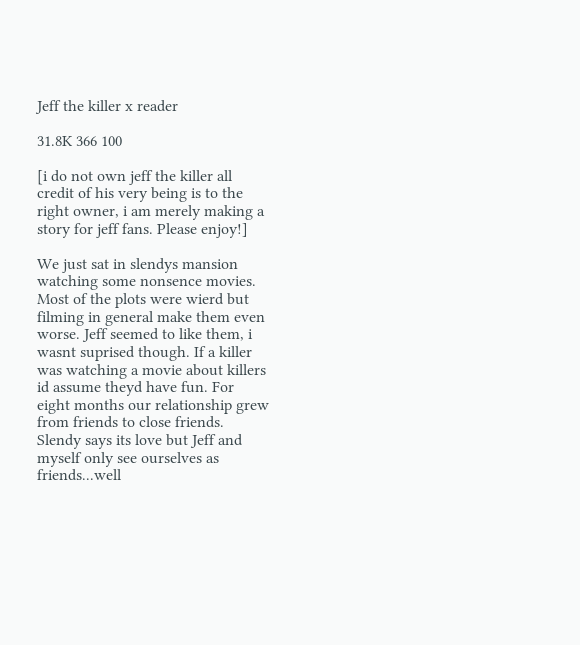Jeff the killer x reader

31.8K 366 100

[i do not own jeff the killer all credit of his very being is to the right owner, i am merely making a story for jeff fans. Please enjoy!]

We just sat in slendys mansion watching some nonsence movies. Most of the plots were wierd but filming in general make them even worse. Jeff seemed to like them, i wasnt suprised though. If a killer was watching a movie about killers id assume theyd have fun. For eight months our relationship grew from friends to close friends. Slendy says its love but Jeff and myself only see ourselves as friends...well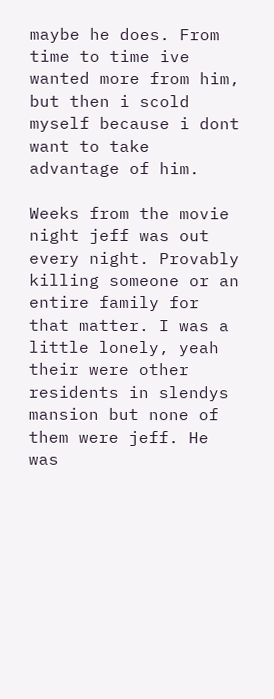maybe he does. From time to time ive wanted more from him, but then i scold myself because i dont want to take advantage of him.

Weeks from the movie night jeff was out every night. Provably killing someone or an entire family for that matter. I was a little lonely, yeah their were other residents in slendys mansion but none of them were jeff. He was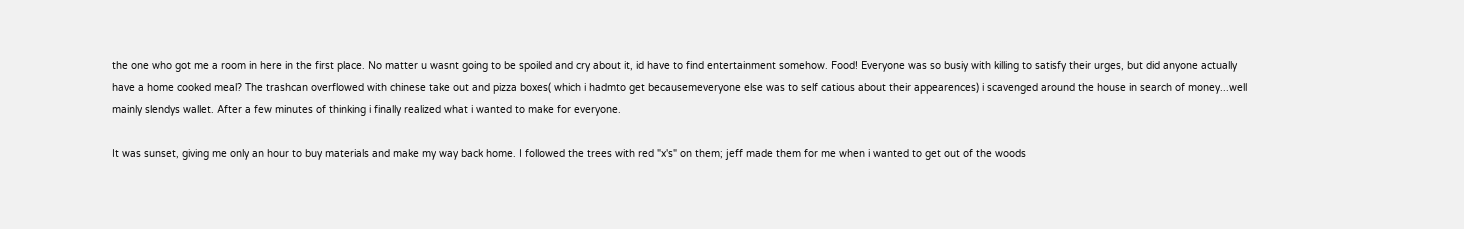the one who got me a room in here in the first place. No matter u wasnt going to be spoiled and cry about it, id have to find entertainment somehow. Food! Everyone was so busiy with killing to satisfy their urges, but did anyone actually have a home cooked meal? The trashcan overflowed with chinese take out and pizza boxes( which i hadmto get becausemeveryone else was to self catious about their appearences) i scavenged around the house in search of money...well mainly slendys wallet. After a few minutes of thinking i finally realized what i wanted to make for everyone.

It was sunset, giving me only an hour to buy materials and make my way back home. I followed the trees with red "x's" on them; jeff made them for me when i wanted to get out of the woods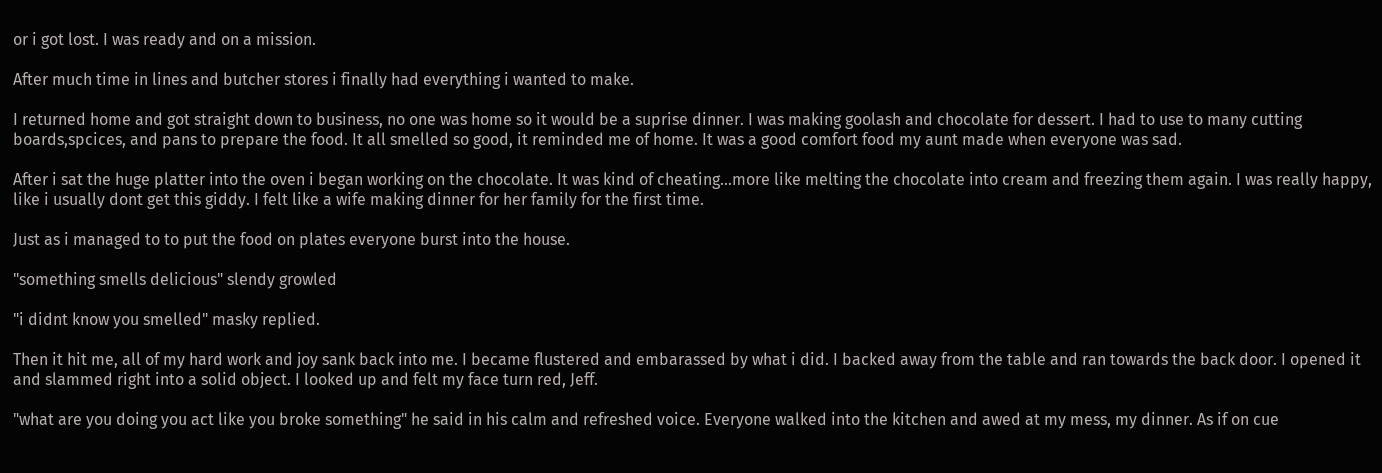or i got lost. I was ready and on a mission.

After much time in lines and butcher stores i finally had everything i wanted to make.

I returned home and got straight down to business, no one was home so it would be a suprise dinner. I was making goolash and chocolate for dessert. I had to use to many cutting boards,spcices, and pans to prepare the food. It all smelled so good, it reminded me of home. It was a good comfort food my aunt made when everyone was sad.

After i sat the huge platter into the oven i began working on the chocolate. It was kind of cheating...more like melting the chocolate into cream and freezing them again. I was really happy, like i usually dont get this giddy. I felt like a wife making dinner for her family for the first time.

Just as i managed to to put the food on plates everyone burst into the house.

"something smells delicious" slendy growled

"i didnt know you smelled" masky replied.

Then it hit me, all of my hard work and joy sank back into me. I became flustered and embarassed by what i did. I backed away from the table and ran towards the back door. I opened it and slammed right into a solid object. I looked up and felt my face turn red, Jeff.

"what are you doing you act like you broke something" he said in his calm and refreshed voice. Everyone walked into the kitchen and awed at my mess, my dinner. As if on cue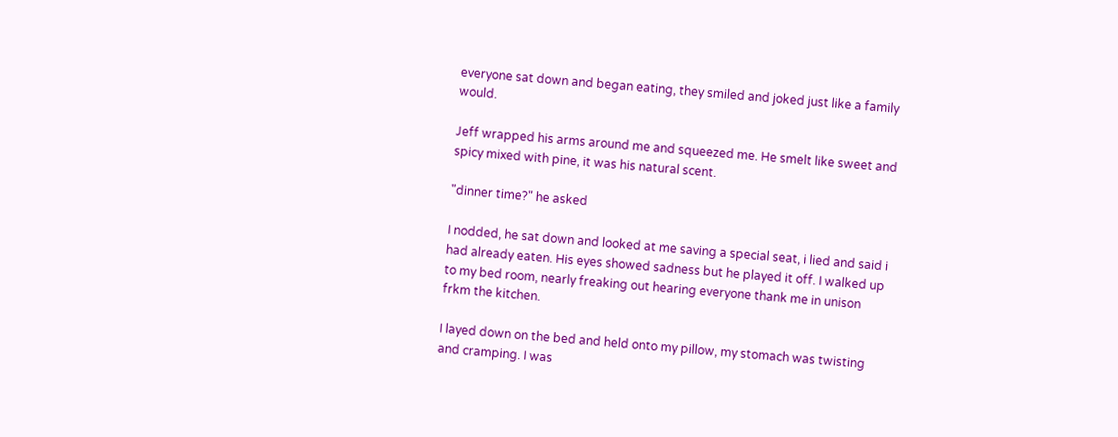everyone sat down and began eating, they smiled and joked just like a family would.

Jeff wrapped his arms around me and squeezed me. He smelt like sweet and spicy mixed with pine, it was his natural scent.

"dinner time?" he asked

I nodded, he sat down and looked at me saving a special seat, i lied and said i had already eaten. His eyes showed sadness but he played it off. I walked up to my bed room, nearly freaking out hearing everyone thank me in unison frkm the kitchen.

I layed down on the bed and held onto my pillow, my stomach was twisting and cramping. I was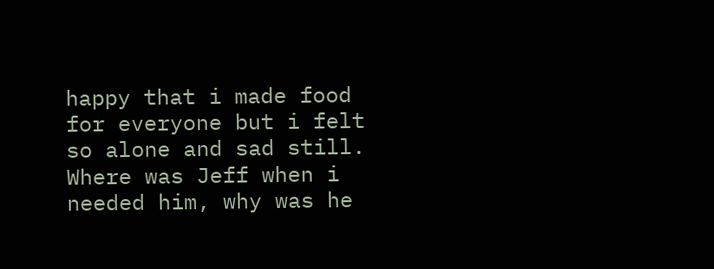happy that i made food for everyone but i felt so alone and sad still. Where was Jeff when i needed him, why was he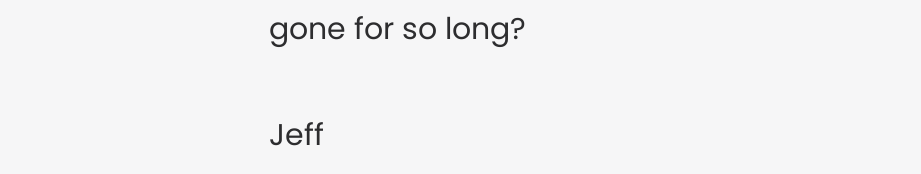gone for so long?

Jeff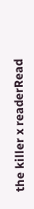the killer x readerRead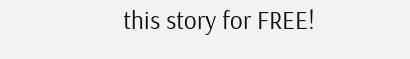this story for FREE!